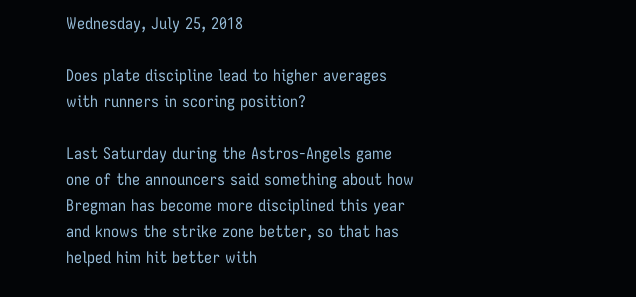Wednesday, July 25, 2018

Does plate discipline lead to higher averages with runners in scoring position?

Last Saturday during the Astros-Angels game one of the announcers said something about how Bregman has become more disciplined this year and knows the strike zone better, so that has helped him hit better with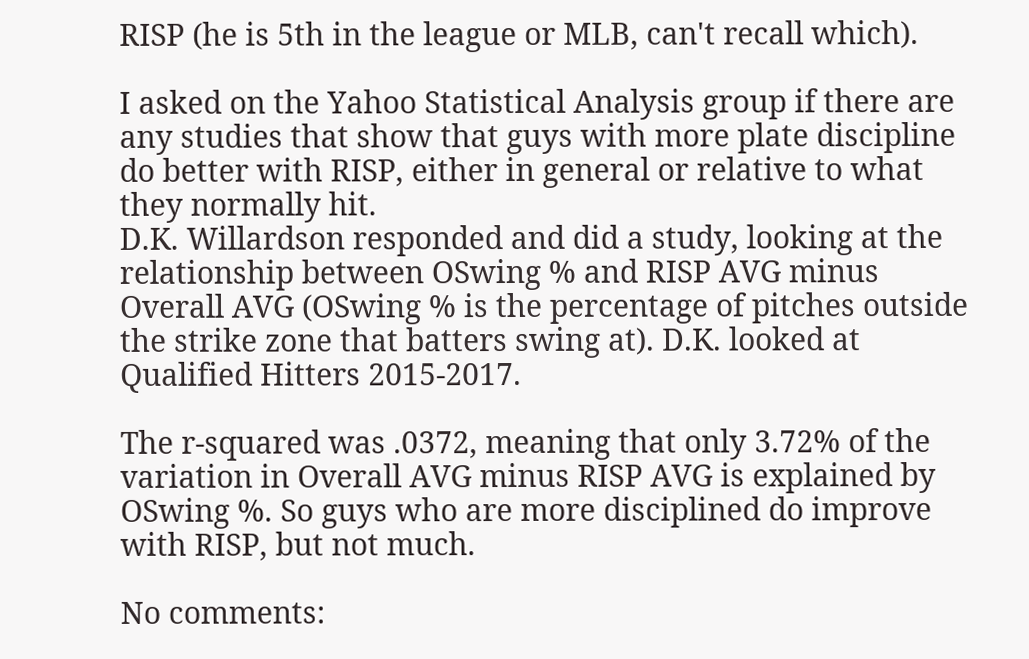RISP (he is 5th in the league or MLB, can't recall which).

I asked on the Yahoo Statistical Analysis group if there are any studies that show that guys with more plate discipline do better with RISP, either in general or relative to what they normally hit.
D.K. Willardson responded and did a study, looking at the relationship between OSwing % and RISP AVG minus Overall AVG (OSwing % is the percentage of pitches outside the strike zone that batters swing at). D.K. looked at Qualified Hitters 2015-2017.

The r-squared was .0372, meaning that only 3.72% of the variation in Overall AVG minus RISP AVG is explained by OSwing %. So guys who are more disciplined do improve with RISP, but not much.

No comments: